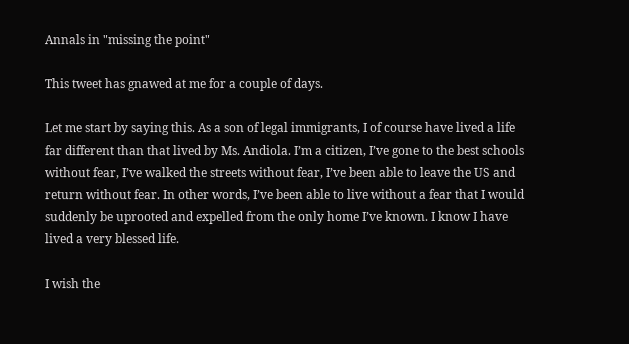Annals in "missing the point"

This tweet has gnawed at me for a couple of days.

Let me start by saying this. As a son of legal immigrants, I of course have lived a life far different than that lived by Ms. Andiola. I’m a citizen, I’ve gone to the best schools without fear, I’ve walked the streets without fear, I’ve been able to leave the US and return without fear. In other words, I’ve been able to live without a fear that I would suddenly be uprooted and expelled from the only home I’ve known. I know I have lived a very blessed life.

I wish the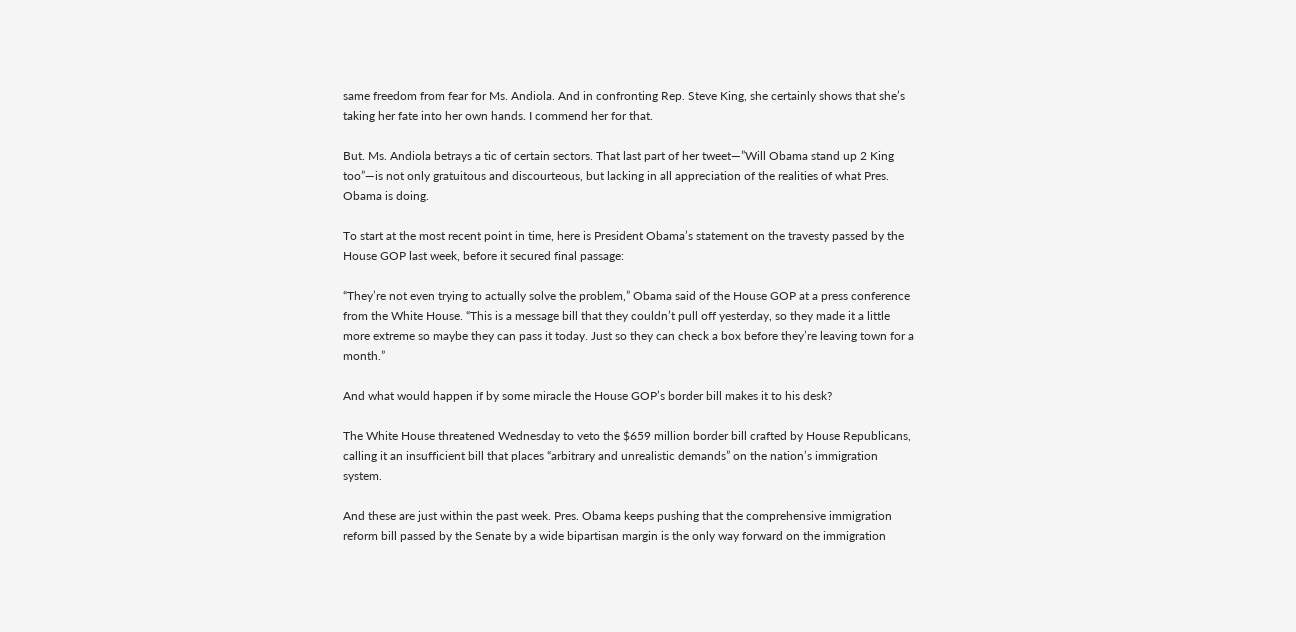same freedom from fear for Ms. Andiola. And in confronting Rep. Steve King, she certainly shows that she’s taking her fate into her own hands. I commend her for that.

But. Ms. Andiola betrays a tic of certain sectors. That last part of her tweet—”Will Obama stand up 2 King too”—is not only gratuitous and discourteous, but lacking in all appreciation of the realities of what Pres. Obama is doing.

To start at the most recent point in time, here is President Obama’s statement on the travesty passed by the House GOP last week, before it secured final passage:

“They’re not even trying to actually solve the problem,” Obama said of the House GOP at a press conference from the White House. “This is a message bill that they couldn’t pull off yesterday, so they made it a little more extreme so maybe they can pass it today. Just so they can check a box before they’re leaving town for a month.”

And what would happen if by some miracle the House GOP’s border bill makes it to his desk?

The White House threatened Wednesday to veto the $659 million border bill crafted by House Republicans, calling it an insufficient bill that places “arbitrary and unrealistic demands” on the nation’s immigration system.

And these are just within the past week. Pres. Obama keeps pushing that the comprehensive immigration reform bill passed by the Senate by a wide bipartisan margin is the only way forward on the immigration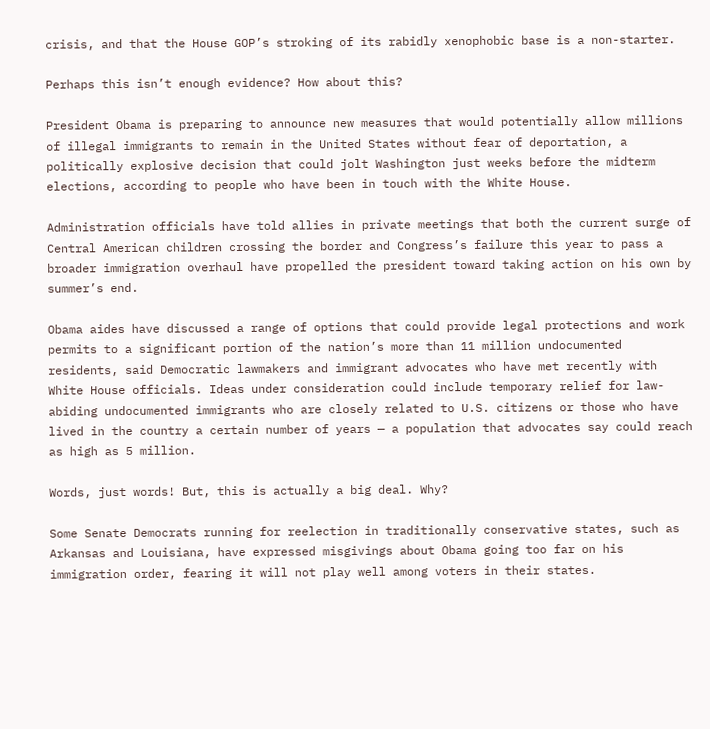crisis, and that the House GOP’s stroking of its rabidly xenophobic base is a non-starter.

Perhaps this isn’t enough evidence? How about this?

President Obama is preparing to announce new measures that would potentially allow millions of illegal immigrants to remain in the United States without fear of deportation, a politically explosive decision that could jolt Washington just weeks before the midterm elections, according to people who have been in touch with the White House.

Administration officials have told allies in private meetings that both the current surge of Central American children crossing the border and Congress’s failure this year to pass a broader immigration overhaul have propelled the president toward taking action on his own by summer’s end.

Obama aides have discussed a range of options that could provide legal protections and work permits to a significant portion of the nation’s more than 11 million undocumented residents, said Democratic lawmakers and immigrant advocates who have met recently with White House officials. Ideas under consideration could include temporary relief for law-abiding undocumented immigrants who are closely related to U.S. citizens or those who have lived in the country a certain number of years — a population that advocates say could reach as high as 5 million.

Words, just words! But, this is actually a big deal. Why?

Some Senate Democrats running for reelection in traditionally conservative states, such as Arkansas and Louisiana, have expressed misgivings about Obama going too far on his immigration order, fearing it will not play well among voters in their states.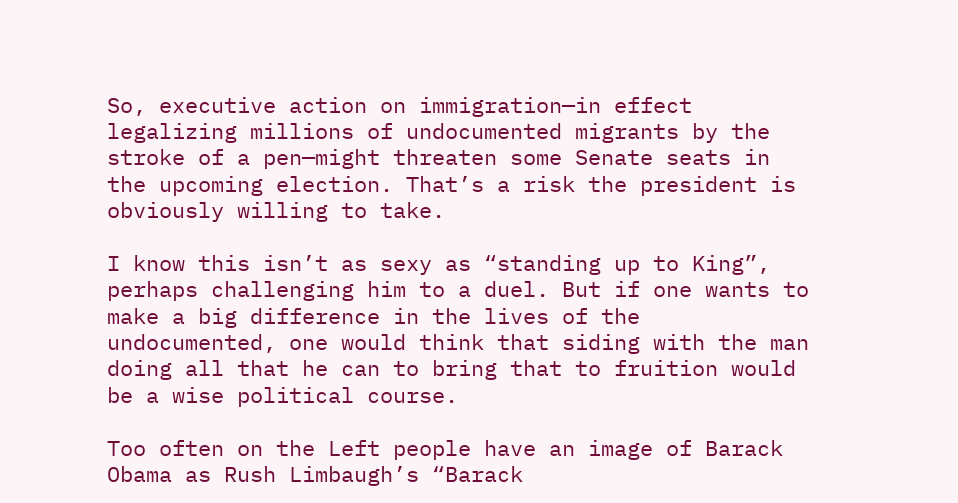So, executive action on immigration—in effect legalizing millions of undocumented migrants by the stroke of a pen—might threaten some Senate seats in the upcoming election. That’s a risk the president is obviously willing to take.

I know this isn’t as sexy as “standing up to King”, perhaps challenging him to a duel. But if one wants to make a big difference in the lives of the undocumented, one would think that siding with the man doing all that he can to bring that to fruition would be a wise political course.

Too often on the Left people have an image of Barack Obama as Rush Limbaugh’s “Barack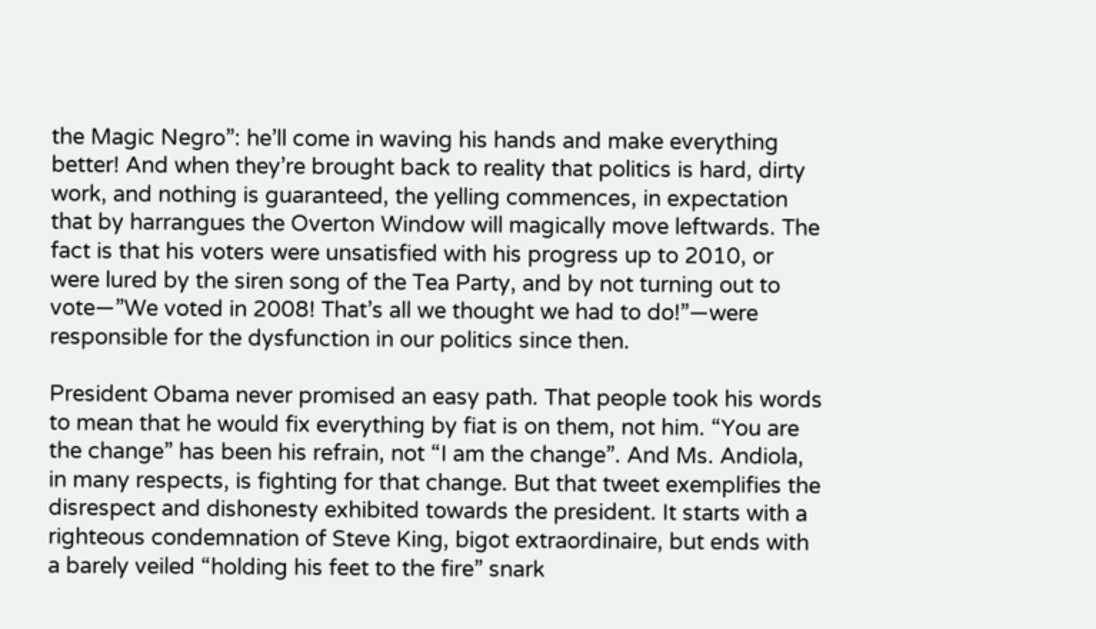the Magic Negro”: he’ll come in waving his hands and make everything better! And when they’re brought back to reality that politics is hard, dirty work, and nothing is guaranteed, the yelling commences, in expectation that by harrangues the Overton Window will magically move leftwards. The fact is that his voters were unsatisfied with his progress up to 2010, or were lured by the siren song of the Tea Party, and by not turning out to vote—”We voted in 2008! That’s all we thought we had to do!”—were responsible for the dysfunction in our politics since then.

President Obama never promised an easy path. That people took his words to mean that he would fix everything by fiat is on them, not him. “You are the change” has been his refrain, not “I am the change”. And Ms. Andiola, in many respects, is fighting for that change. But that tweet exemplifies the disrespect and dishonesty exhibited towards the president. It starts with a righteous condemnation of Steve King, bigot extraordinaire, but ends with a barely veiled “holding his feet to the fire” snark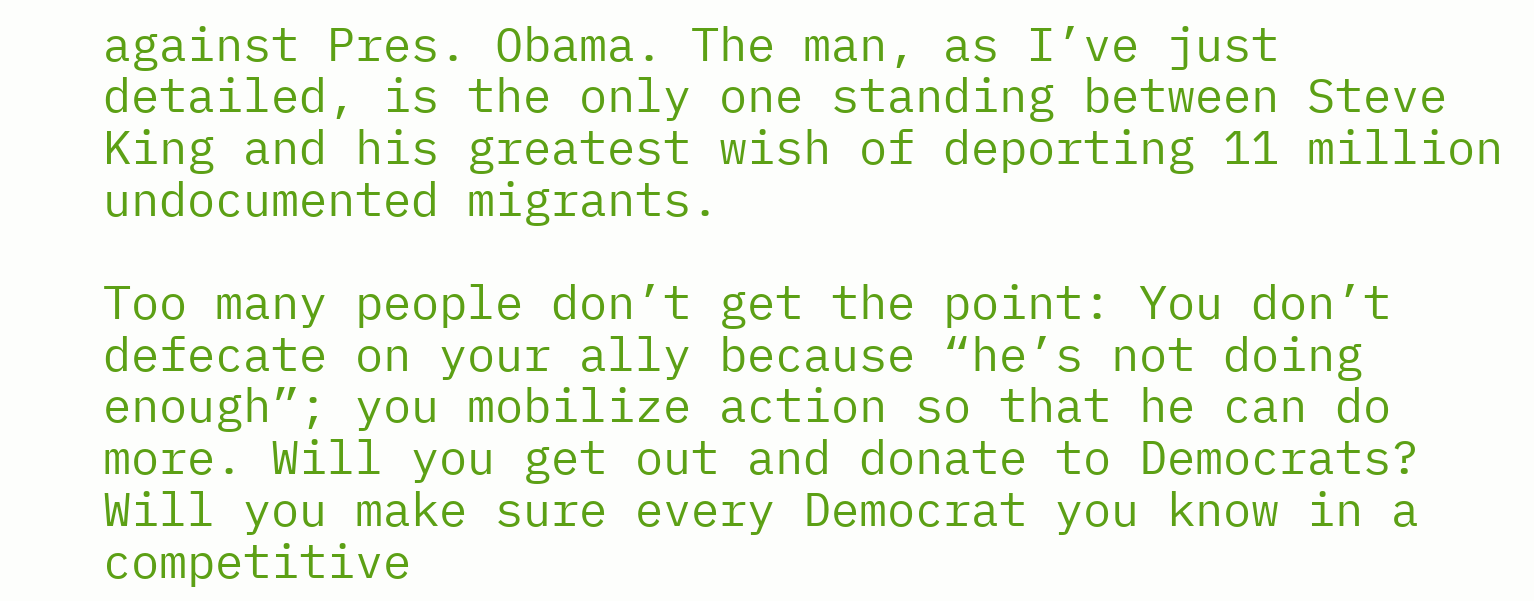against Pres. Obama. The man, as I’ve just detailed, is the only one standing between Steve King and his greatest wish of deporting 11 million undocumented migrants.

Too many people don’t get the point: You don’t defecate on your ally because “he’s not doing enough”; you mobilize action so that he can do more. Will you get out and donate to Democrats? Will you make sure every Democrat you know in a competitive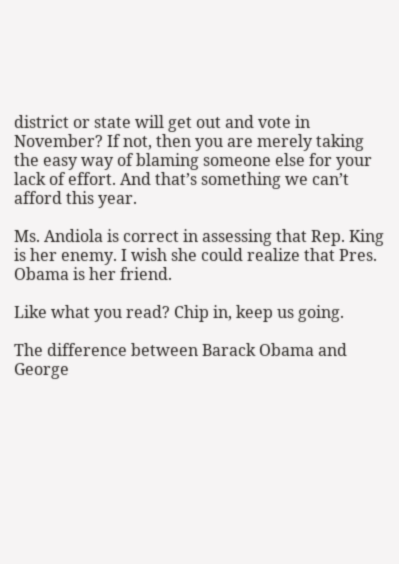district or state will get out and vote in November? If not, then you are merely taking the easy way of blaming someone else for your lack of effort. And that’s something we can’t afford this year.

Ms. Andiola is correct in assessing that Rep. King is her enemy. I wish she could realize that Pres. Obama is her friend.

Like what you read? Chip in, keep us going.

The difference between Barack Obama and George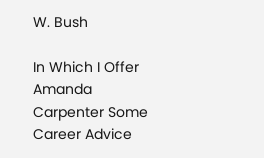W. Bush

In Which I Offer Amanda Carpenter Some Career Advice